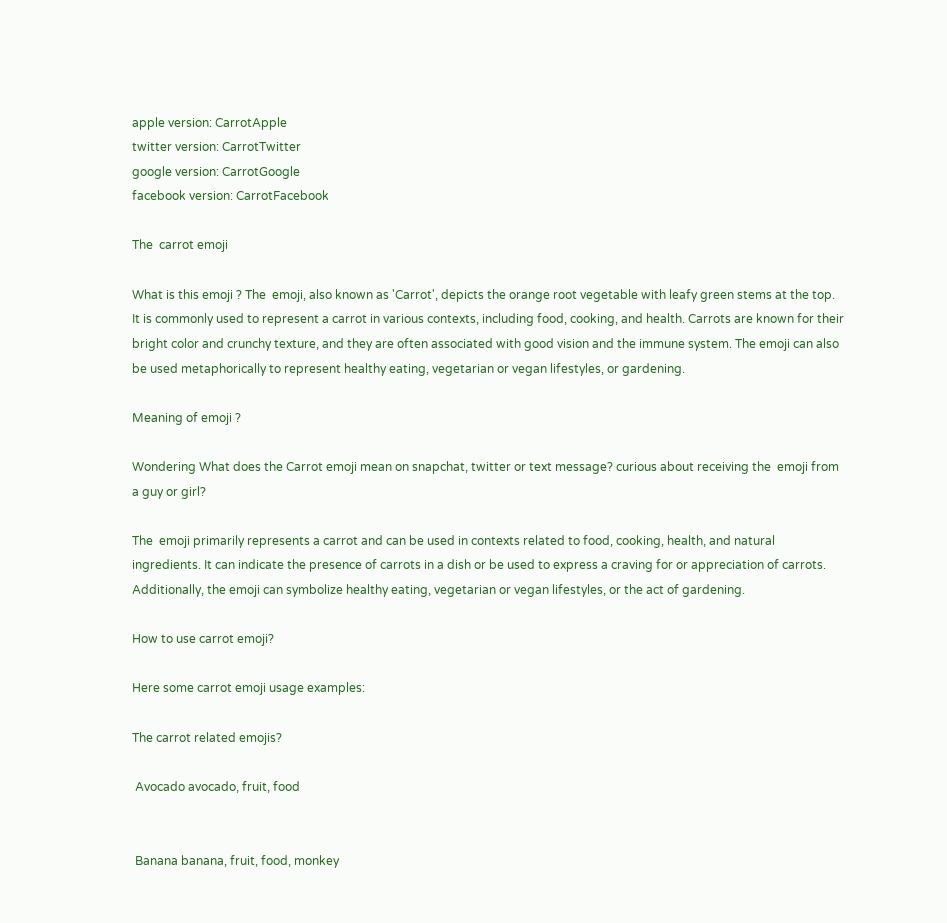apple version: CarrotApple
twitter version: CarrotTwitter
google version: CarrotGoogle
facebook version: CarrotFacebook

The  carrot emoji

What is this emoji ? The  emoji, also known as 'Carrot', depicts the orange root vegetable with leafy green stems at the top. It is commonly used to represent a carrot in various contexts, including food, cooking, and health. Carrots are known for their bright color and crunchy texture, and they are often associated with good vision and the immune system. The emoji can also be used metaphorically to represent healthy eating, vegetarian or vegan lifestyles, or gardening.

Meaning of emoji ?

Wondering What does the Carrot emoji mean on snapchat, twitter or text message? curious about receiving the  emoji from a guy or girl?

The  emoji primarily represents a carrot and can be used in contexts related to food, cooking, health, and natural ingredients. It can indicate the presence of carrots in a dish or be used to express a craving for or appreciation of carrots. Additionally, the emoji can symbolize healthy eating, vegetarian or vegan lifestyles, or the act of gardening.

How to use carrot emoji?

Here some carrot emoji usage examples:

The carrot related emojis?

 Avocado avocado, fruit, food


 Banana banana, fruit, food, monkey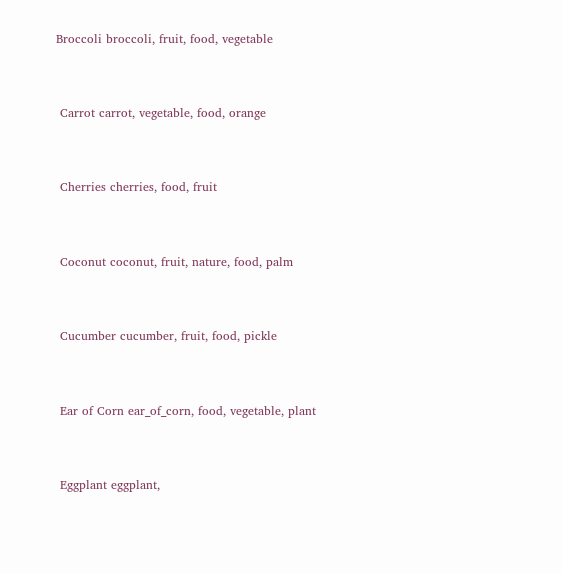Broccoli broccoli, fruit, food, vegetable


 Carrot carrot, vegetable, food, orange


 Cherries cherries, food, fruit


 Coconut coconut, fruit, nature, food, palm


 Cucumber cucumber, fruit, food, pickle


 Ear of Corn ear_of_corn, food, vegetable, plant


 Eggplant eggplant,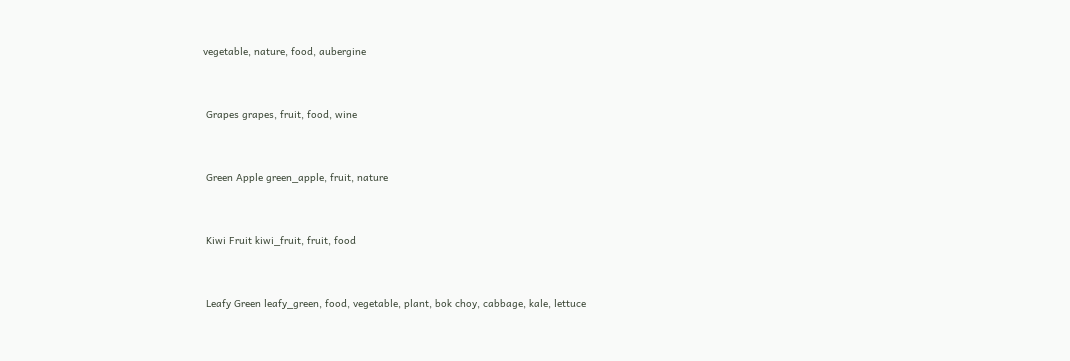vegetable, nature, food, aubergine


 Grapes grapes, fruit, food, wine


 Green Apple green_apple, fruit, nature


 Kiwi Fruit kiwi_fruit, fruit, food


 Leafy Green leafy_green, food, vegetable, plant, bok choy, cabbage, kale, lettuce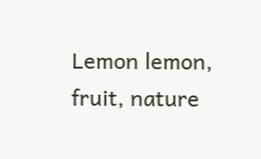Lemon lemon, fruit, nature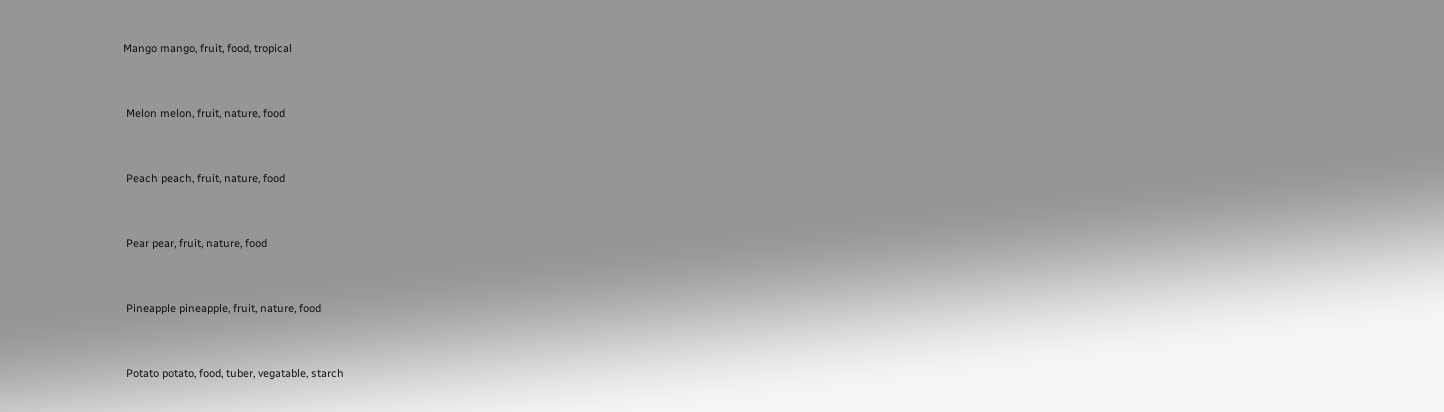Mango mango, fruit, food, tropical


 Melon melon, fruit, nature, food


 Peach peach, fruit, nature, food


 Pear pear, fruit, nature, food


 Pineapple pineapple, fruit, nature, food


 Potato potato, food, tuber, vegatable, starch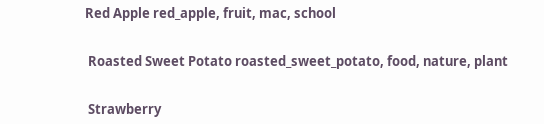Red Apple red_apple, fruit, mac, school


 Roasted Sweet Potato roasted_sweet_potato, food, nature, plant


 Strawberry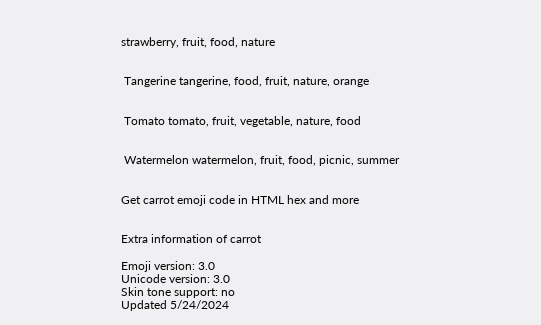strawberry, fruit, food, nature


 Tangerine tangerine, food, fruit, nature, orange


 Tomato tomato, fruit, vegetable, nature, food


 Watermelon watermelon, fruit, food, picnic, summer


Get carrot emoji code in HTML hex and more


Extra information of carrot

Emoji version: 3.0
Unicode version: 3.0
Skin tone support: no
Updated 5/24/2024